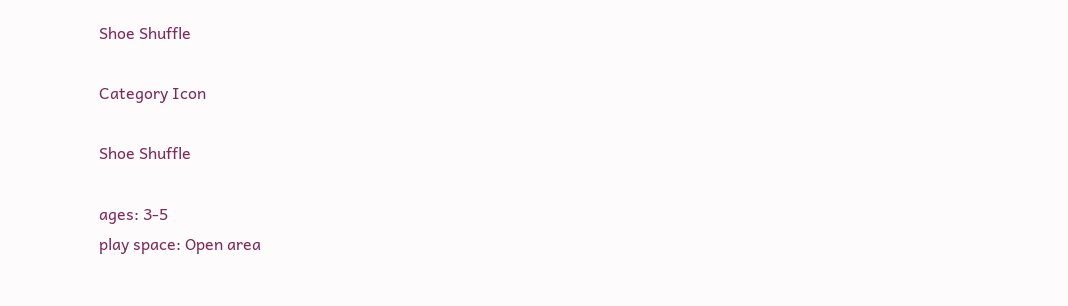Shoe Shuffle

Category Icon

Shoe Shuffle

ages: 3-5
play space: Open area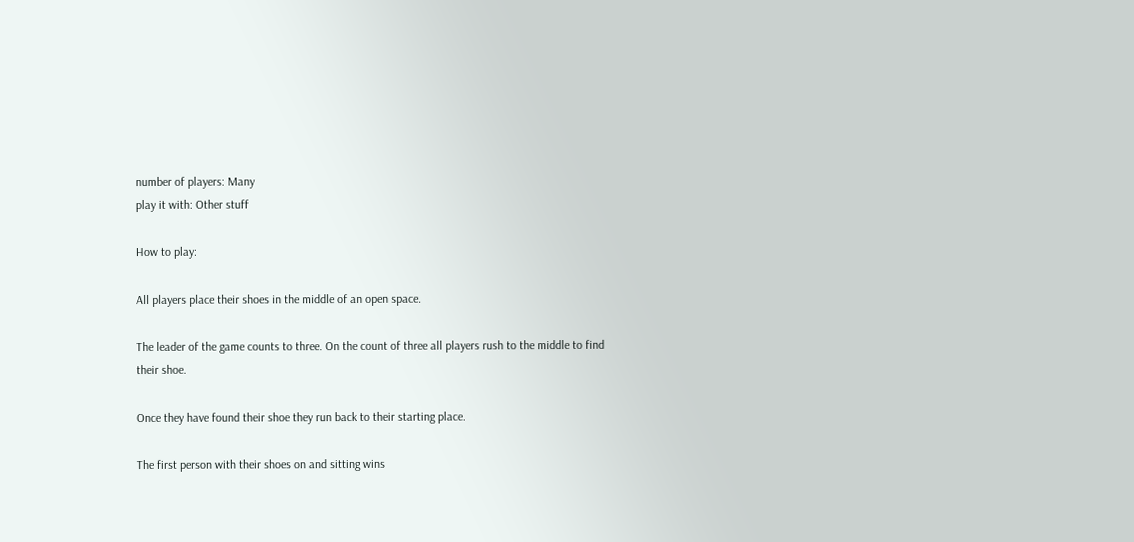number of players: Many
play it with: Other stuff

How to play:

All players place their shoes in the middle of an open space.

The leader of the game counts to three. On the count of three all players rush to the middle to find their shoe.

Once they have found their shoe they run back to their starting place.

The first person with their shoes on and sitting wins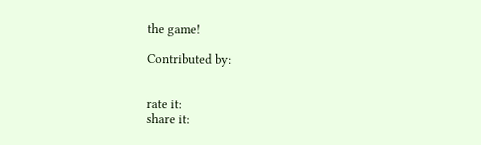the game!

Contributed by:


rate it:
share it: